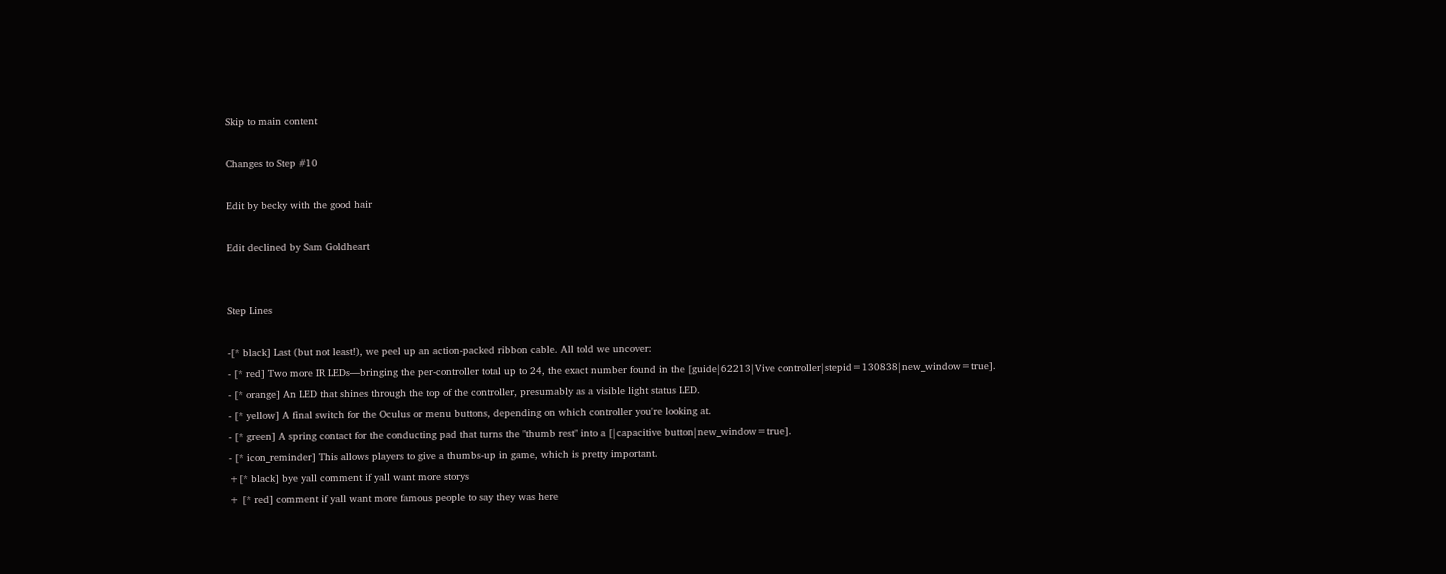Skip to main content

Changes to Step #10

Edit by becky with the good hair

Edit declined by Sam Goldheart


Step Lines

-[* black] Last (but not least!), we peel up an action-packed ribbon cable. All told we uncover:
- [* red] Two more IR LEDs—bringing the per-controller total up to 24, the exact number found in the [guide|62213|Vive controller|stepid=130838|new_window=true].
- [* orange] An LED that shines through the top of the controller, presumably as a visible light status LED.
- [* yellow] A final switch for the Oculus or menu buttons, depending on which controller you're looking at.
- [* green] A spring contact for the conducting pad that turns the "thumb rest" into a [|capacitive button|new_window=true].
- [* icon_reminder] This allows players to give a thumbs-up in game, which is pretty important.
+[* black] bye yall comment if yall want more storys
+ [* red] comment if yall want more famous people to say they was here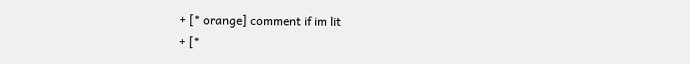+ [* orange] comment if im lit
+ [*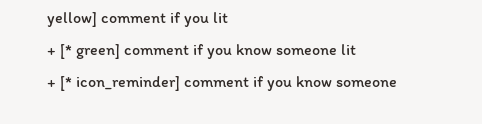yellow] comment if you lit
+ [* green] comment if you know someone lit
+ [* icon_reminder] comment if you know someone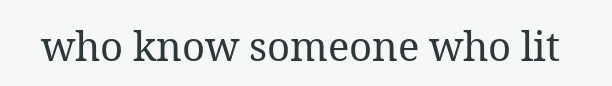who know someone who lit